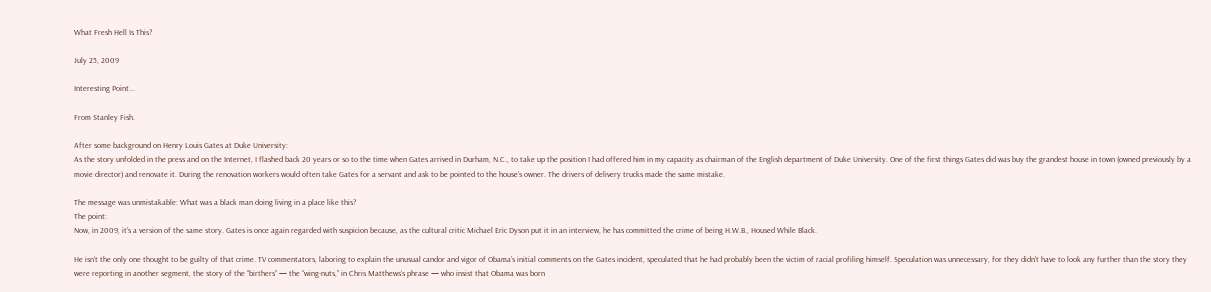What Fresh Hell Is This?

July 25, 2009

Interesting Point...

From Stanley Fish.

After some background on Henry Louis Gates at Duke University:
As the story unfolded in the press and on the Internet, I flashed back 20 years or so to the time when Gates arrived in Durham, N.C., to take up the position I had offered him in my capacity as chairman of the English department of Duke University. One of the first things Gates did was buy the grandest house in town (owned previously by a movie director) and renovate it. During the renovation workers would often take Gates for a servant and ask to be pointed to the house’s owner. The drivers of delivery trucks made the same mistake.

The message was unmistakable: What was a black man doing living in a place like this?
The point:
Now, in 2009, it’s a version of the same story. Gates is once again regarded with suspicion because, as the cultural critic Michael Eric Dyson put it in an interview, he has committed the crime of being H.W.B., Housed While Black.

He isn’t the only one thought to be guilty of that crime. TV commentators, laboring to explain the unusual candor and vigor of Obama’s initial comments on the Gates incident, speculated that he had probably been the victim of racial profiling himself. Speculation was unnecessary, for they didn’t have to look any further than the story they were reporting in another segment, the story of the “birthers” — the “wing-nuts,” in Chris Matthews’s phrase — who insist that Obama was born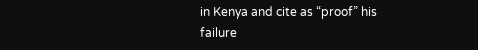in Kenya and cite as “proof” his failure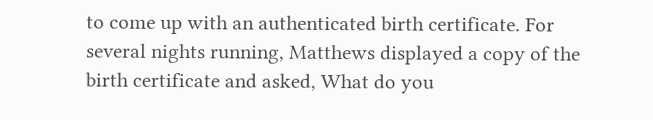to come up with an authenticated birth certificate. For several nights running, Matthews displayed a copy of the birth certificate and asked, What do you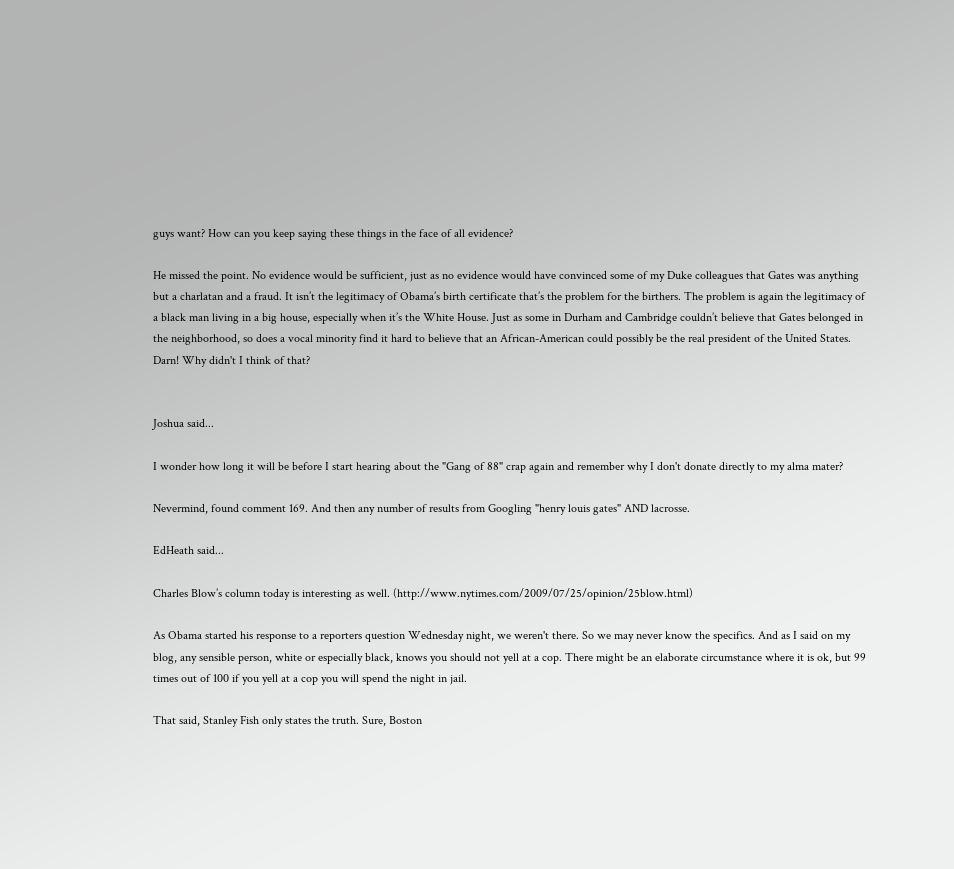guys want? How can you keep saying these things in the face of all evidence?

He missed the point. No evidence would be sufficient, just as no evidence would have convinced some of my Duke colleagues that Gates was anything but a charlatan and a fraud. It isn’t the legitimacy of Obama’s birth certificate that’s the problem for the birthers. The problem is again the legitimacy of a black man living in a big house, especially when it’s the White House. Just as some in Durham and Cambridge couldn’t believe that Gates belonged in the neighborhood, so does a vocal minority find it hard to believe that an African-American could possibly be the real president of the United States.
Darn! Why didn't I think of that?


Joshua said...

I wonder how long it will be before I start hearing about the "Gang of 88" crap again and remember why I don't donate directly to my alma mater?

Nevermind, found comment 169. And then any number of results from Googling "henry louis gates" AND lacrosse.

EdHeath said...

Charles Blow’s column today is interesting as well. (http://www.nytimes.com/2009/07/25/opinion/25blow.html)

As Obama started his response to a reporters question Wednesday night, we weren't there. So we may never know the specifics. And as I said on my blog, any sensible person, white or especially black, knows you should not yell at a cop. There might be an elaborate circumstance where it is ok, but 99 times out of 100 if you yell at a cop you will spend the night in jail.

That said, Stanley Fish only states the truth. Sure, Boston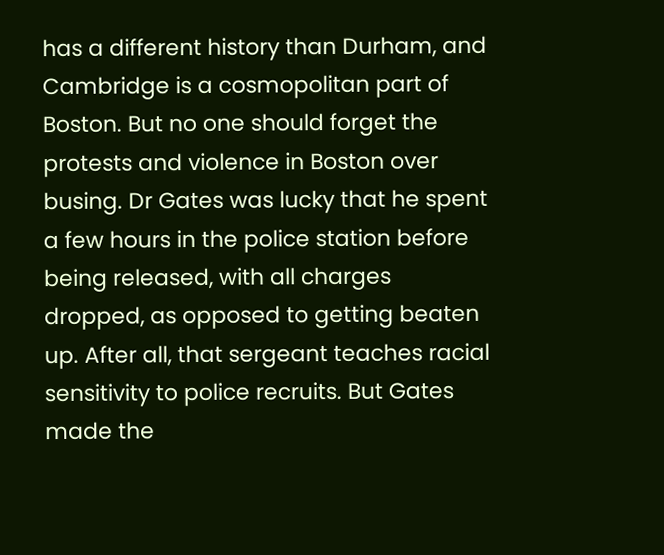has a different history than Durham, and Cambridge is a cosmopolitan part of Boston. But no one should forget the protests and violence in Boston over busing. Dr Gates was lucky that he spent a few hours in the police station before being released, with all charges dropped, as opposed to getting beaten up. After all, that sergeant teaches racial sensitivity to police recruits. But Gates made the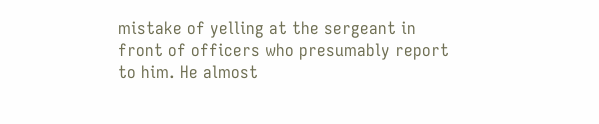mistake of yelling at the sergeant in front of officers who presumably report to him. He almost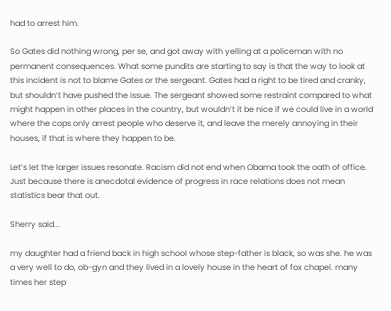had to arrest him.

So Gates did nothing wrong, per se, and got away with yelling at a policeman with no permanent consequences. What some pundits are starting to say is that the way to look at this incident is not to blame Gates or the sergeant. Gates had a right to be tired and cranky, but shouldn’t have pushed the issue. The sergeant showed some restraint compared to what might happen in other places in the country, but wouldn’t it be nice if we could live in a world where the cops only arrest people who deserve it, and leave the merely annoying in their houses, if that is where they happen to be.

Let’s let the larger issues resonate. Racism did not end when Obama took the oath of office. Just because there is anecdotal evidence of progress in race relations does not mean statistics bear that out.

Sherry said...

my daughter had a friend back in high school whose step-father is black, so was she. he was a very well to do, ob-gyn and they lived in a lovely house in the heart of fox chapel. many times her step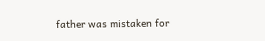father was mistaken for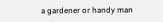a gardener or handy man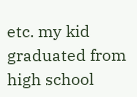etc. my kid graduated from high school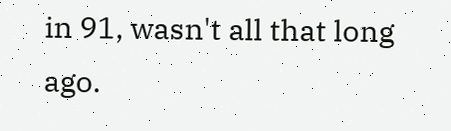in 91, wasn't all that long ago.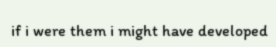if i were them i might have developed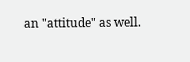an "attitude" as well.